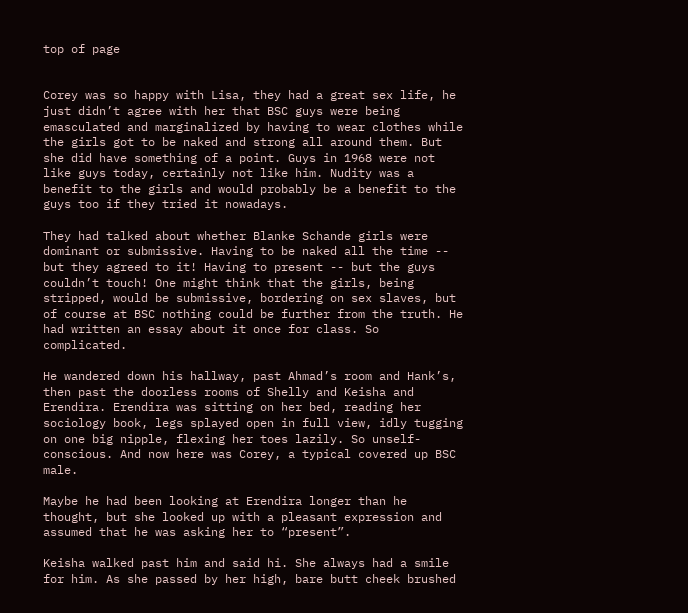top of page


Corey was so happy with Lisa, they had a great sex life, he just didn’t agree with her that BSC guys were being emasculated and marginalized by having to wear clothes while the girls got to be naked and strong all around them. But she did have something of a point. Guys in 1968 were not like guys today, certainly not like him. Nudity was a benefit to the girls and would probably be a benefit to the guys too if they tried it nowadays.

They had talked about whether Blanke Schande girls were dominant or submissive. Having to be naked all the time -- but they agreed to it! Having to present -- but the guys couldn’t touch! One might think that the girls, being stripped, would be submissive, bordering on sex slaves, but of course at BSC nothing could be further from the truth. He had written an essay about it once for class. So complicated.

He wandered down his hallway, past Ahmad’s room and Hank’s, then past the doorless rooms of Shelly and Keisha and Erendira. Erendira was sitting on her bed, reading her sociology book, legs splayed open in full view, idly tugging on one big nipple, flexing her toes lazily. So unself-conscious. And now here was Corey, a typical covered up BSC male.

Maybe he had been looking at Erendira longer than he thought, but she looked up with a pleasant expression and assumed that he was asking her to “present”.

Keisha walked past him and said hi. She always had a smile for him. As she passed by her high, bare butt cheek brushed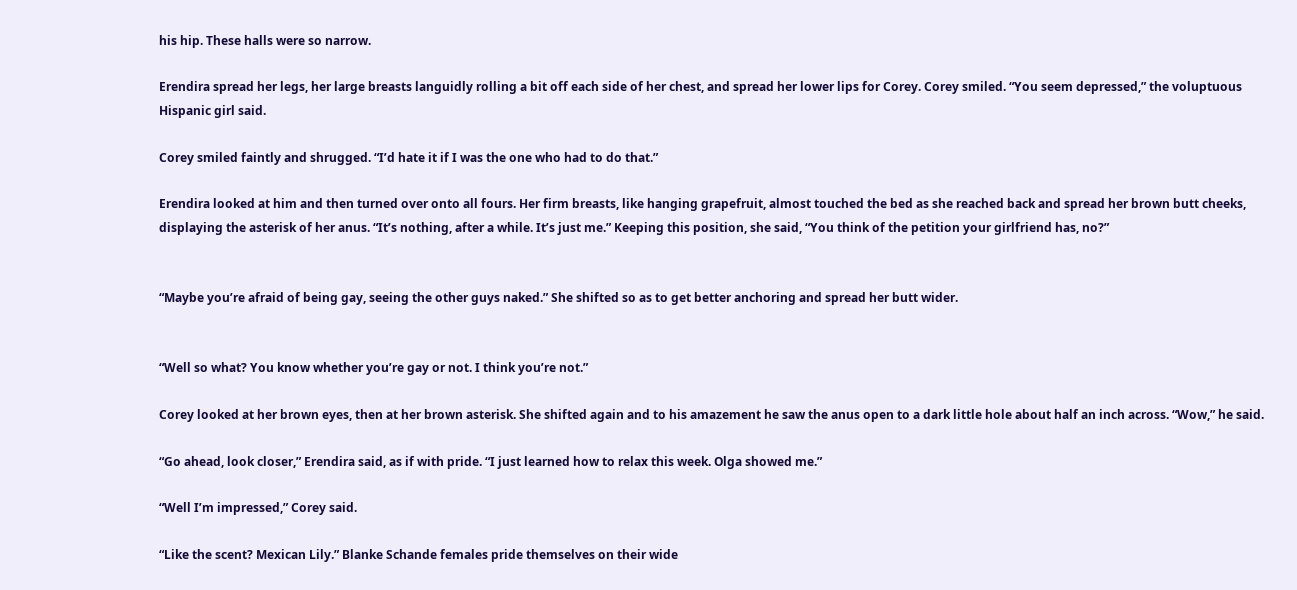his hip. These halls were so narrow.

Erendira spread her legs, her large breasts languidly rolling a bit off each side of her chest, and spread her lower lips for Corey. Corey smiled. “You seem depressed,” the voluptuous Hispanic girl said.

Corey smiled faintly and shrugged. “I’d hate it if I was the one who had to do that.”

Erendira looked at him and then turned over onto all fours. Her firm breasts, like hanging grapefruit, almost touched the bed as she reached back and spread her brown butt cheeks, displaying the asterisk of her anus. “It’s nothing, after a while. It’s just me.” Keeping this position, she said, “You think of the petition your girlfriend has, no?”


“Maybe you’re afraid of being gay, seeing the other guys naked.” She shifted so as to get better anchoring and spread her butt wider.


“Well so what? You know whether you’re gay or not. I think you’re not.”

Corey looked at her brown eyes, then at her brown asterisk. She shifted again and to his amazement he saw the anus open to a dark little hole about half an inch across. “Wow,” he said.

“Go ahead, look closer,” Erendira said, as if with pride. “I just learned how to relax this week. Olga showed me.”

“Well I’m impressed,” Corey said.

“Like the scent? Mexican Lily.” Blanke Schande females pride themselves on their wide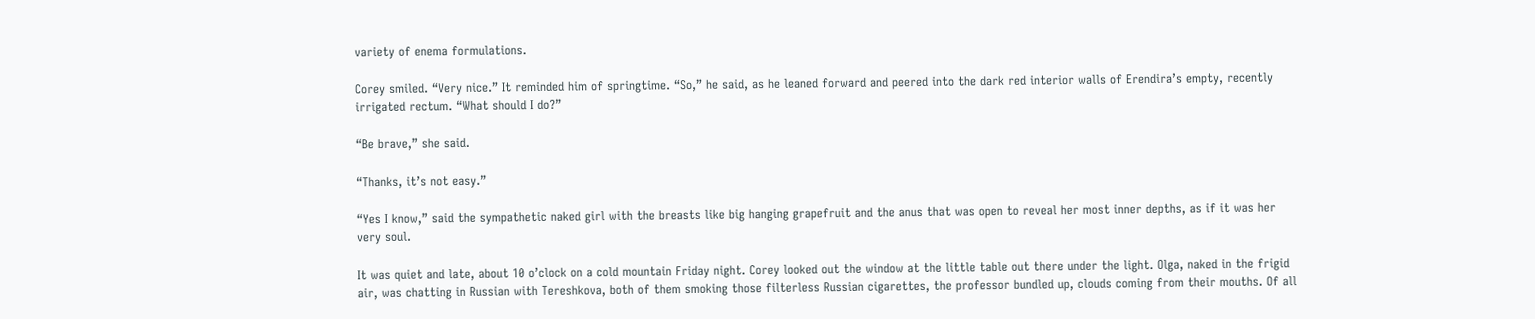variety of enema formulations.

Corey smiled. “Very nice.” It reminded him of springtime. “So,” he said, as he leaned forward and peered into the dark red interior walls of Erendira’s empty, recently irrigated rectum. “What should I do?”

“Be brave,” she said.

“Thanks, it’s not easy.”

“Yes I know,” said the sympathetic naked girl with the breasts like big hanging grapefruit and the anus that was open to reveal her most inner depths, as if it was her very soul.

It was quiet and late, about 10 o’clock on a cold mountain Friday night. Corey looked out the window at the little table out there under the light. Olga, naked in the frigid air, was chatting in Russian with Tereshkova, both of them smoking those filterless Russian cigarettes, the professor bundled up, clouds coming from their mouths. Of all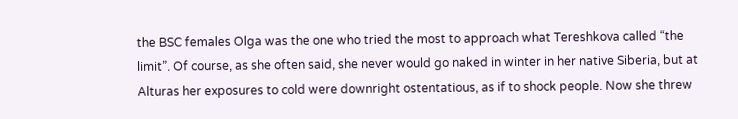the BSC females Olga was the one who tried the most to approach what Tereshkova called “the limit”. Of course, as she often said, she never would go naked in winter in her native Siberia, but at Alturas her exposures to cold were downright ostentatious, as if to shock people. Now she threw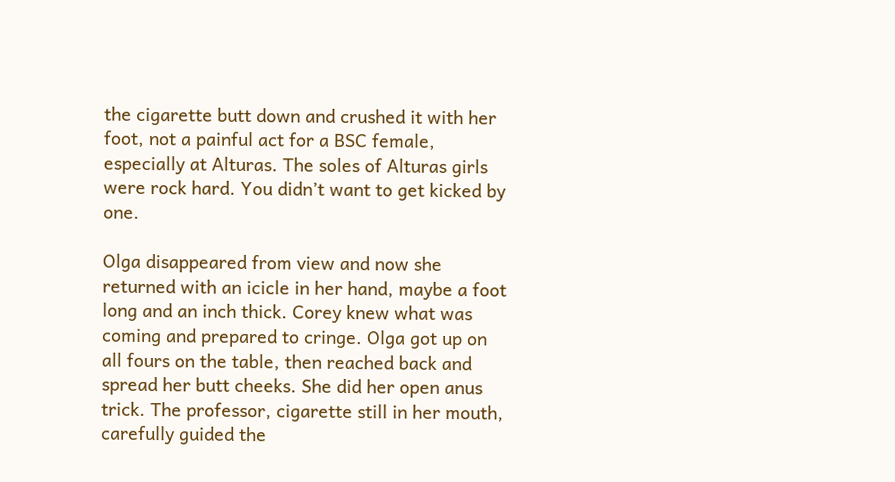the cigarette butt down and crushed it with her foot, not a painful act for a BSC female, especially at Alturas. The soles of Alturas girls were rock hard. You didn’t want to get kicked by one.

Olga disappeared from view and now she returned with an icicle in her hand, maybe a foot long and an inch thick. Corey knew what was coming and prepared to cringe. Olga got up on all fours on the table, then reached back and spread her butt cheeks. She did her open anus trick. The professor, cigarette still in her mouth, carefully guided the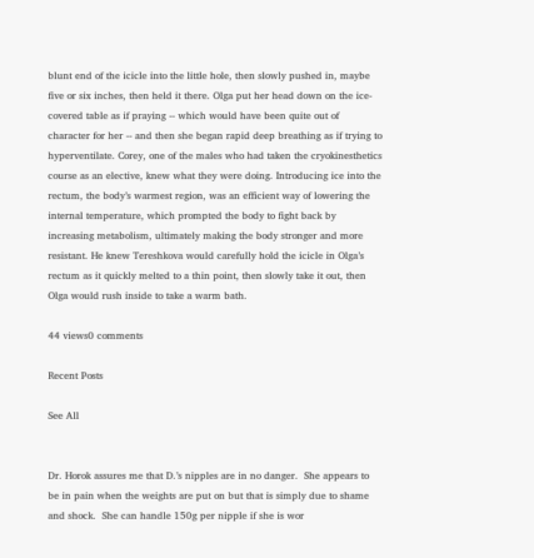blunt end of the icicle into the little hole, then slowly pushed in, maybe five or six inches, then held it there. Olga put her head down on the ice-covered table as if praying -- which would have been quite out of character for her -- and then she began rapid deep breathing as if trying to hyperventilate. Corey, one of the males who had taken the cryokinesthetics course as an elective, knew what they were doing. Introducing ice into the rectum, the body’s warmest region, was an efficient way of lowering the internal temperature, which prompted the body to fight back by increasing metabolism, ultimately making the body stronger and more resistant. He knew Tereshkova would carefully hold the icicle in Olga’s rectum as it quickly melted to a thin point, then slowly take it out, then Olga would rush inside to take a warm bath.

44 views0 comments

Recent Posts

See All


Dr. Horok assures me that D.’s nipples are in no danger.  She appears to be in pain when the weights are put on but that is simply due to shame and shock.  She can handle 150g per nipple if she is wor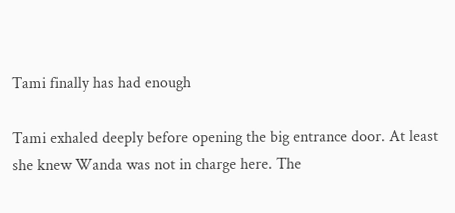Tami finally has had enough

Tami exhaled deeply before opening the big entrance door. At least she knew Wanda was not in charge here. The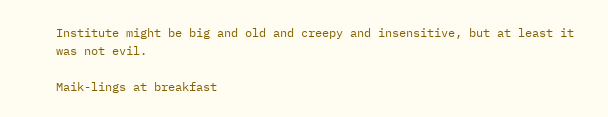Institute might be big and old and creepy and insensitive, but at least it was not evil.

Maik-lings at breakfast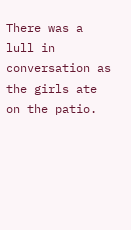There was a lull in conversation as the girls ate on the patio.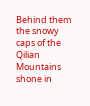Behind them the snowy caps of the Qilian Mountains shone in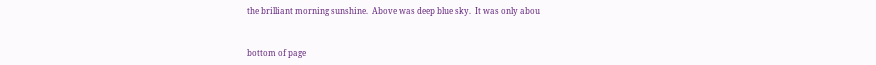the brilliant morning sunshine.  Above was deep blue sky.  It was only abou


bottom of page